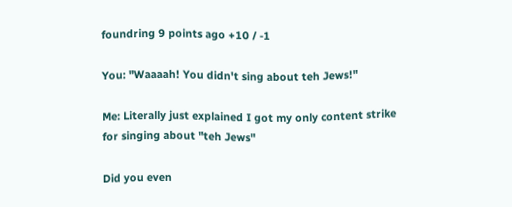foundring 9 points ago +10 / -1

You: "Waaaah! You didn't sing about teh Jews!"

Me: Literally just explained I got my only content strike for singing about "teh Jews"

Did you even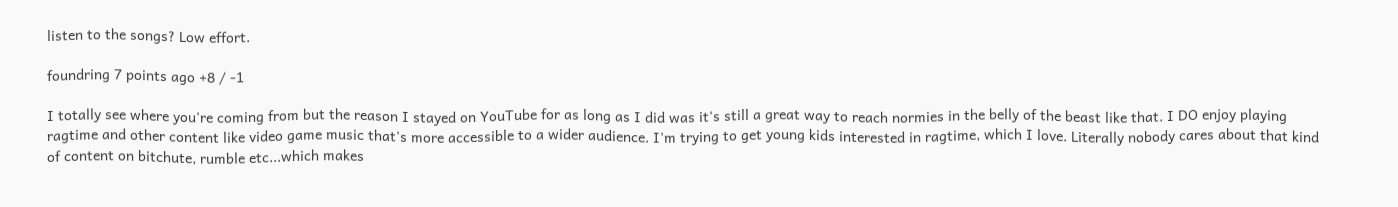listen to the songs? Low effort.

foundring 7 points ago +8 / -1

I totally see where you're coming from but the reason I stayed on YouTube for as long as I did was it's still a great way to reach normies in the belly of the beast like that. I DO enjoy playing ragtime and other content like video game music that's more accessible to a wider audience. I'm trying to get young kids interested in ragtime, which I love. Literally nobody cares about that kind of content on bitchute, rumble etc...which makes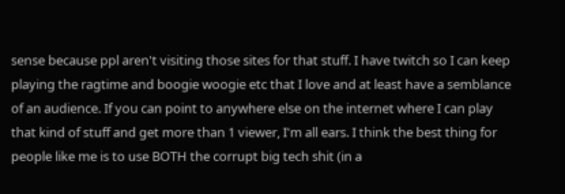sense because ppl aren't visiting those sites for that stuff. I have twitch so I can keep playing the ragtime and boogie woogie etc that I love and at least have a semblance of an audience. If you can point to anywhere else on the internet where I can play that kind of stuff and get more than 1 viewer, I'm all ears. I think the best thing for people like me is to use BOTH the corrupt big tech shit (in a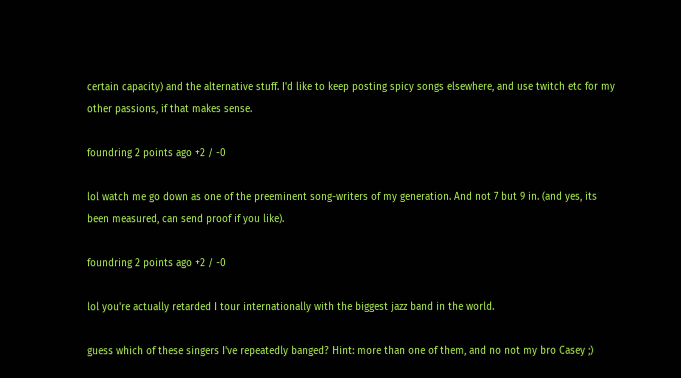certain capacity) and the alternative stuff. I'd like to keep posting spicy songs elsewhere, and use twitch etc for my other passions, if that makes sense.

foundring 2 points ago +2 / -0

lol watch me go down as one of the preeminent song-writers of my generation. And not 7 but 9 in. (and yes, its been measured, can send proof if you like).

foundring 2 points ago +2 / -0

lol you're actually retarded I tour internationally with the biggest jazz band in the world.

guess which of these singers I've repeatedly banged? Hint: more than one of them, and no not my bro Casey ;)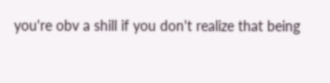you're obv a shill if you don't realize that being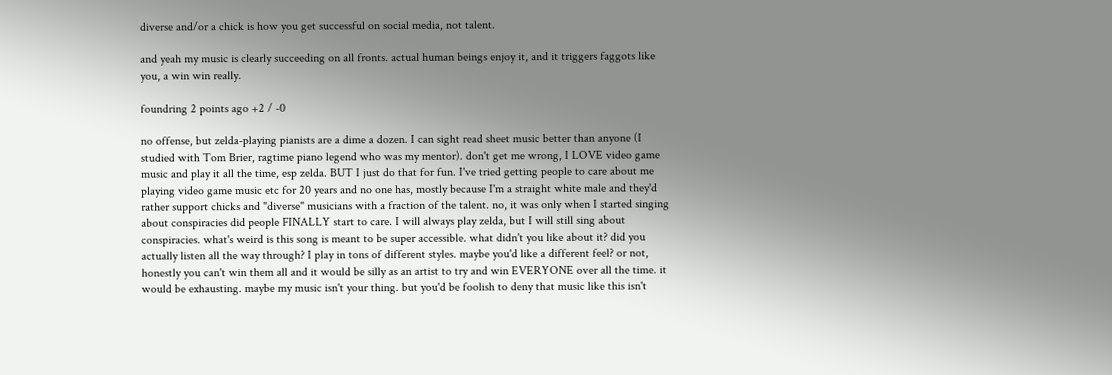diverse and/or a chick is how you get successful on social media, not talent.

and yeah my music is clearly succeeding on all fronts. actual human beings enjoy it, and it triggers faggots like you, a win win really.

foundring 2 points ago +2 / -0

no offense, but zelda-playing pianists are a dime a dozen. I can sight read sheet music better than anyone (I studied with Tom Brier, ragtime piano legend who was my mentor). don't get me wrong, I LOVE video game music and play it all the time, esp zelda. BUT I just do that for fun. I've tried getting people to care about me playing video game music etc for 20 years and no one has, mostly because I'm a straight white male and they'd rather support chicks and "diverse" musicians with a fraction of the talent. no, it was only when I started singing about conspiracies did people FINALLY start to care. I will always play zelda, but I will still sing about conspiracies. what's weird is this song is meant to be super accessible. what didn't you like about it? did you actually listen all the way through? I play in tons of different styles. maybe you'd like a different feel? or not, honestly you can't win them all and it would be silly as an artist to try and win EVERYONE over all the time. it would be exhausting. maybe my music isn't your thing. but you'd be foolish to deny that music like this isn't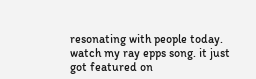resonating with people today. watch my ray epps song. it just got featured on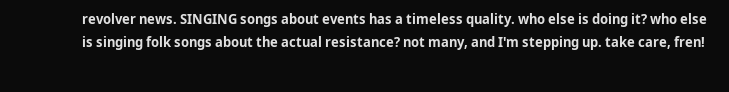revolver news. SINGING songs about events has a timeless quality. who else is doing it? who else is singing folk songs about the actual resistance? not many, and I'm stepping up. take care, fren!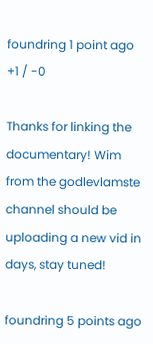foundring 1 point ago +1 / -0

Thanks for linking the documentary! Wim from the godlevlamste channel should be uploading a new vid in days, stay tuned!

foundring 5 points ago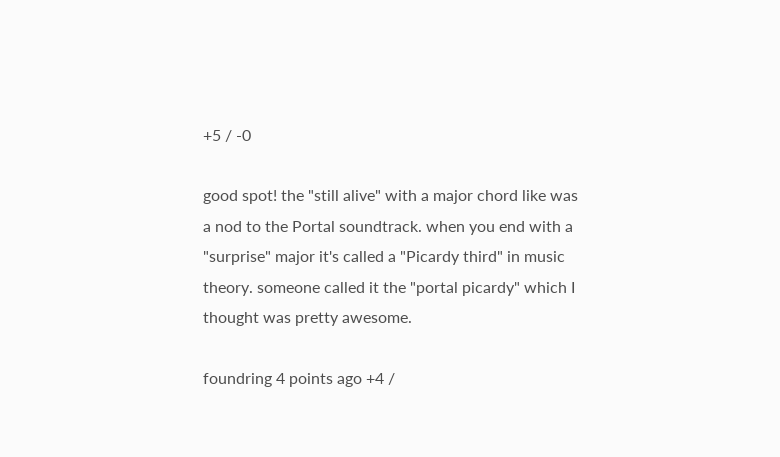+5 / -0

good spot! the "still alive" with a major chord like was a nod to the Portal soundtrack. when you end with a "surprise" major it's called a "Picardy third" in music theory. someone called it the "portal picardy" which I thought was pretty awesome.

foundring 4 points ago +4 /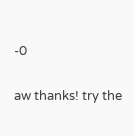-0

aw thanks! try the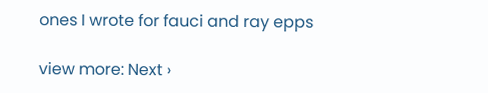ones I wrote for fauci and ray epps

view more: Next ›